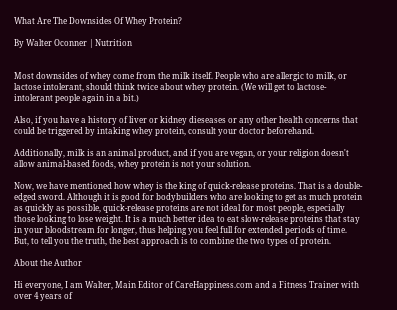What Are The Downsides Of Whey Protein?

By Walter Oconner | Nutrition


Most downsides of whey come from the milk itself. People who are allergic to milk, or lactose intolerant, should think twice about whey protein. (We will get to lactose-intolerant people again in a bit.)

Also, if you have a history of liver or kidney dieseases or any other health concerns that could be triggered by intaking whey protein, consult your doctor beforehand.

Additionally, milk is an animal product, and if you are vegan, or your religion doesn't allow animal-based foods, whey protein is not your solution.

Now, we have mentioned how whey is the king of quick-release proteins. That is a double-edged sword. Although it is good for bodybuilders who are looking to get as much protein as quickly as possible, quick-release proteins are not ideal for most people, especially those looking to lose weight. It is a much better idea to eat slow-release proteins that stay in your bloodstream for longer, thus helping you feel full for extended periods of time. But, to tell you the truth, the best approach is to combine the two types of protein.

About the Author

Hi everyone, I am Walter, Main Editor of CareHappiness.com and a Fitness Trainer with over 4 years of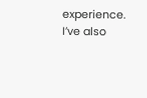experience. I’ve also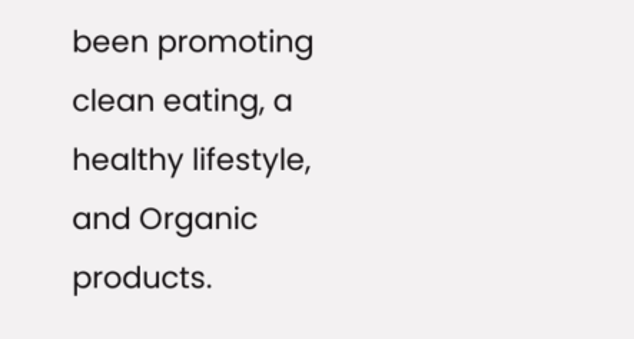been promoting clean eating, a healthy lifestyle, and Organic products.